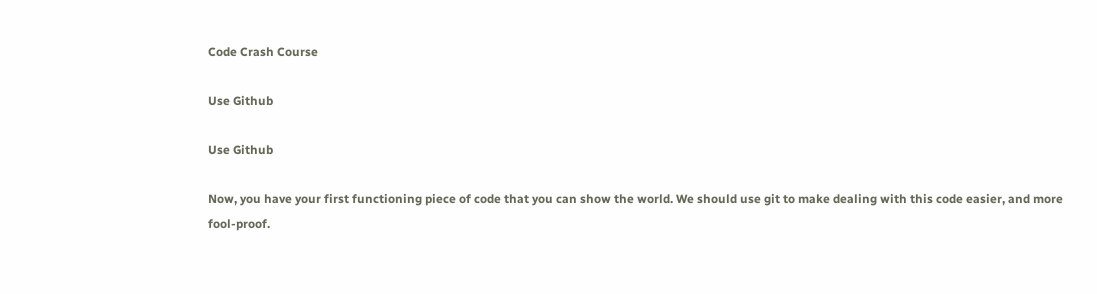Code Crash Course

Use Github

Use Github

Now, you have your first functioning piece of code that you can show the world. We should use git to make dealing with this code easier, and more fool-proof.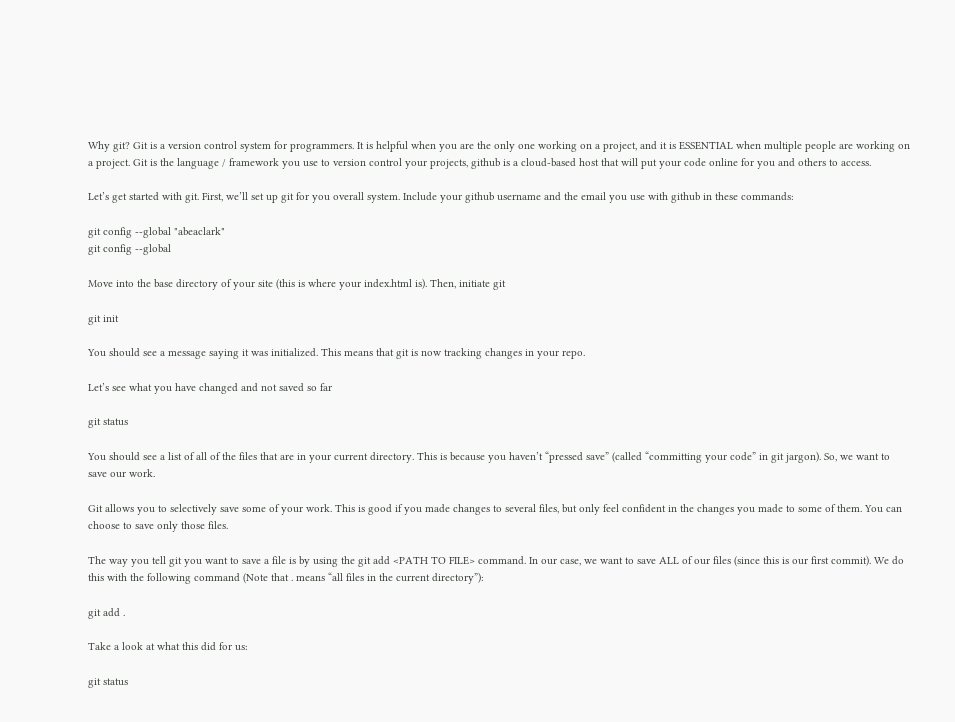Why git? Git is a version control system for programmers. It is helpful when you are the only one working on a project, and it is ESSENTIAL when multiple people are working on a project. Git is the language / framework you use to version control your projects, github is a cloud-based host that will put your code online for you and others to access.

Let’s get started with git. First, we’ll set up git for you overall system. Include your github username and the email you use with github in these commands:

git config --global "abeaclark"
git config --global

Move into the base directory of your site (this is where your index.html is). Then, initiate git

git init

You should see a message saying it was initialized. This means that git is now tracking changes in your repo.

Let’s see what you have changed and not saved so far

git status

You should see a list of all of the files that are in your current directory. This is because you haven’t “pressed save” (called “committing your code” in git jargon). So, we want to save our work.

Git allows you to selectively save some of your work. This is good if you made changes to several files, but only feel confident in the changes you made to some of them. You can choose to save only those files.

The way you tell git you want to save a file is by using the git add <PATH TO FILE> command. In our case, we want to save ALL of our files (since this is our first commit). We do this with the following command (Note that . means “all files in the current directory”):

git add .

Take a look at what this did for us:

git status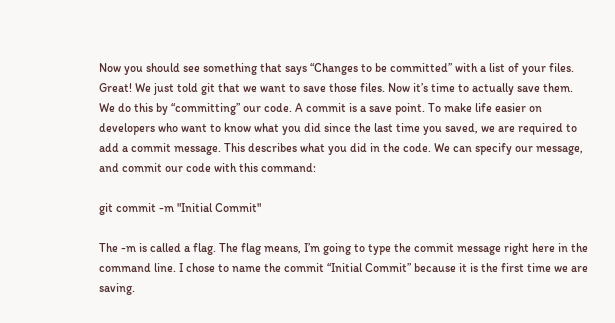Now you should see something that says “Changes to be committed” with a list of your files. Great! We just told git that we want to save those files. Now it’s time to actually save them. We do this by “committing” our code. A commit is a save point. To make life easier on developers who want to know what you did since the last time you saved, we are required to add a commit message. This describes what you did in the code. We can specify our message, and commit our code with this command:

git commit -m "Initial Commit"

The -m is called a flag. The flag means, I’m going to type the commit message right here in the command line. I chose to name the commit “Initial Commit” because it is the first time we are saving.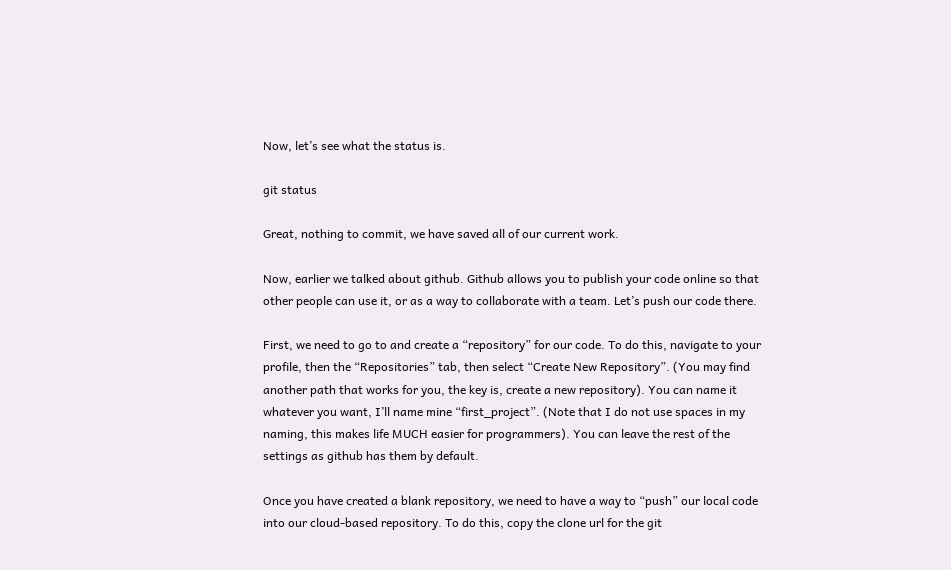Now, let’s see what the status is.

git status

Great, nothing to commit, we have saved all of our current work.

Now, earlier we talked about github. Github allows you to publish your code online so that other people can use it, or as a way to collaborate with a team. Let’s push our code there.

First, we need to go to and create a “repository” for our code. To do this, navigate to your profile, then the “Repositories” tab, then select “Create New Repository”. (You may find another path that works for you, the key is, create a new repository). You can name it whatever you want, I’ll name mine “first_project”. (Note that I do not use spaces in my naming, this makes life MUCH easier for programmers). You can leave the rest of the settings as github has them by default.

Once you have created a blank repository, we need to have a way to “push” our local code into our cloud-based repository. To do this, copy the clone url for the git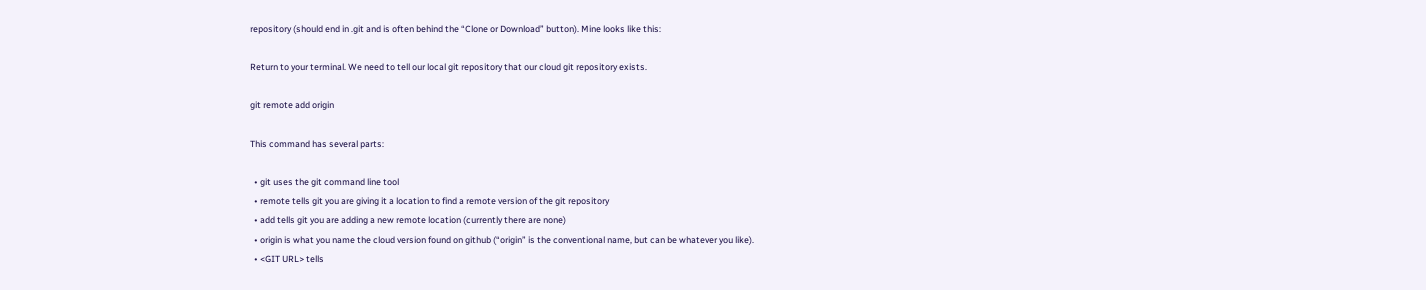repository (should end in .git and is often behind the “Clone or Download” button). Mine looks like this:

Return to your terminal. We need to tell our local git repository that our cloud git repository exists.

git remote add origin

This command has several parts:

  • git uses the git command line tool
  • remote tells git you are giving it a location to find a remote version of the git repository
  • add tells git you are adding a new remote location (currently there are none)
  • origin is what you name the cloud version found on github (“origin” is the conventional name, but can be whatever you like).
  • <GIT URL> tells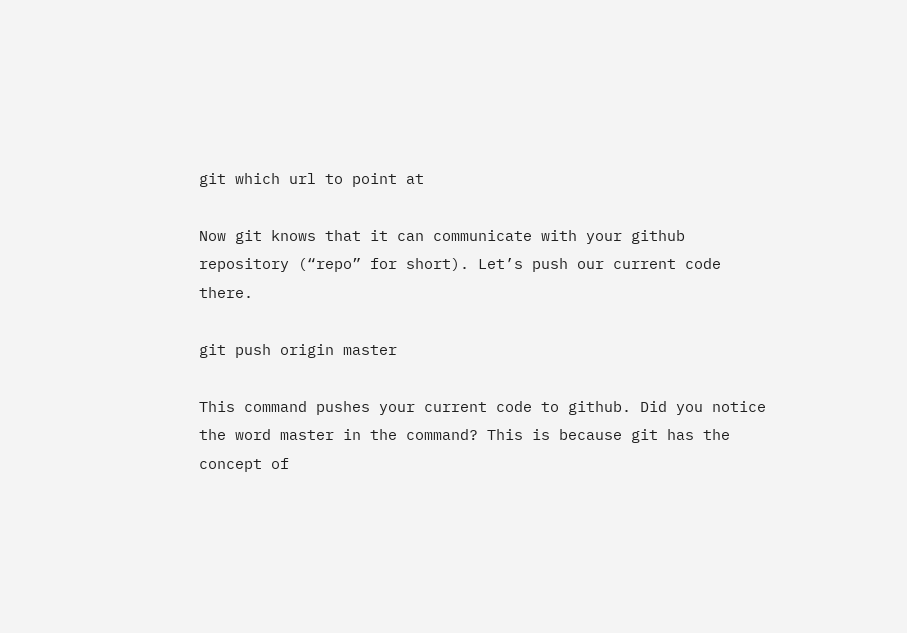git which url to point at

Now git knows that it can communicate with your github repository (“repo” for short). Let’s push our current code there.

git push origin master

This command pushes your current code to github. Did you notice the word master in the command? This is because git has the concept of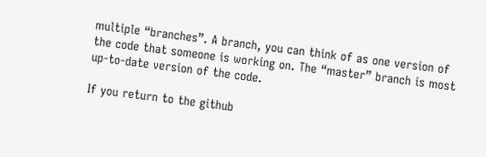multiple “branches”. A branch, you can think of as one version of the code that someone is working on. The “master” branch is most up-to-date version of the code.

If you return to the github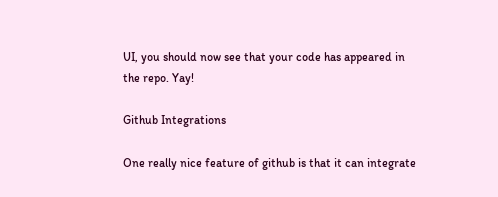UI, you should now see that your code has appeared in the repo. Yay!

Github Integrations

One really nice feature of github is that it can integrate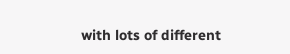with lots of different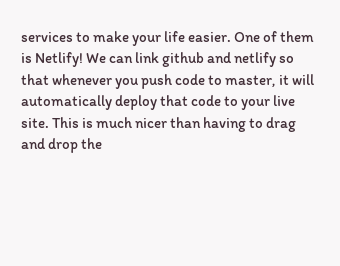services to make your life easier. One of them is Netlify! We can link github and netlify so that whenever you push code to master, it will automatically deploy that code to your live site. This is much nicer than having to drag and drop the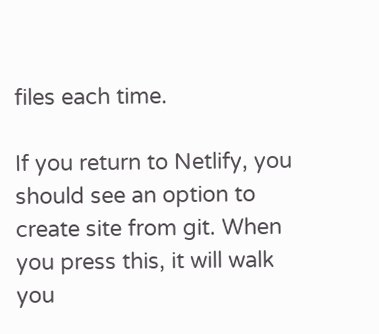files each time.

If you return to Netlify, you should see an option to create site from git. When you press this, it will walk you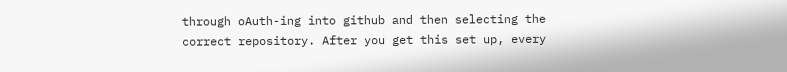through oAuth-ing into github and then selecting the correct repository. After you get this set up, every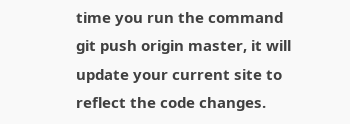time you run the command git push origin master, it will update your current site to reflect the code changes.